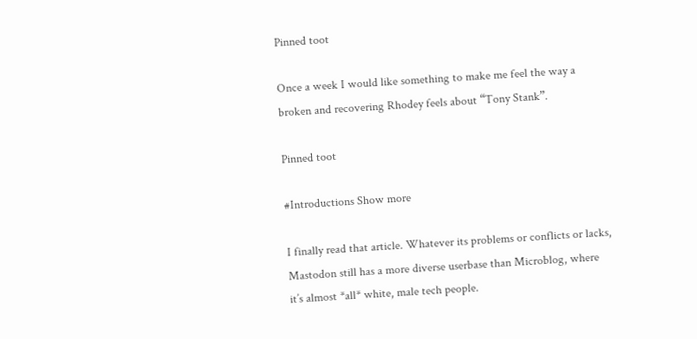Pinned toot

Once a week I would like something to make me feel the way a broken and recovering Rhodey feels about “Tony Stank”.

Pinned toot

#Introductions Show more

I finally read that article. Whatever its problems or conflicts or lacks, Mastodon still has a more diverse userbase than Microblog, where it’s almost *all* white, male tech people.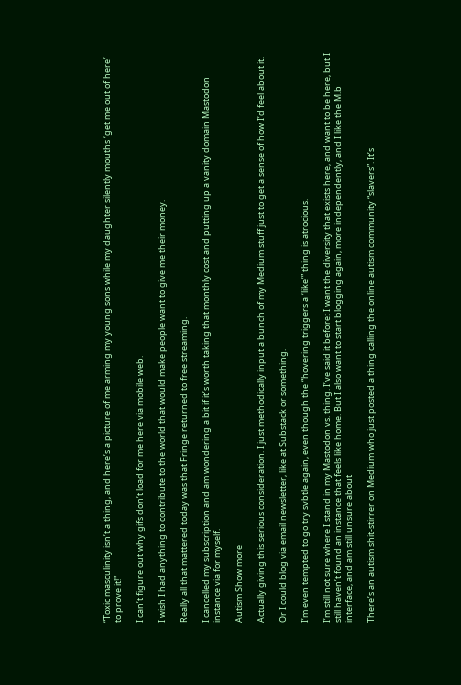“Toxic masculinity isn’t a thing, and here’s a picture of me arming my young sons while my daughter silently mouths ‘get me out of here’ to prove it!"

I can’t figure out why gifs don’t load for me here via mobile web.

I wish I had anything to contribute to the world that would make people want to give me their money.

Really all that mattered today was that Fringe returned to free streaming.

I cancelled my subscription and am wondering a bit if it’s worth taking that monthly cost and putting up a vanity domain Mastodon instance via for myself.

Autism Show more

Actually giving this serious consideration. I just methodically input a bunch of my Medium stuff just to get a sense of how I’d feel about it.

Or I could blog via email newsletter, like at Substack or something.

I’m even tempted to go try svbtle again, even though the “hovering triggers a ‘like’” thing is atrocious.

I’m still not sure where I stand in my Mastodon vs. thing. I’ve said it before: I want the diversity that exists here, and want to be here, but I still haven’t found an instance that feels like home. But I also want to start blogging again, more independently, and I like the M.b interface, and am still unsure about

There’s an autism shit-stirrer on Medium who just posted a thing calling the online autism community “slavers”. It’s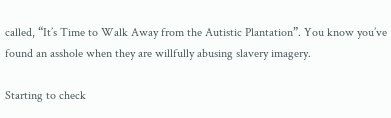called, “It’s Time to Walk Away from the Autistic Plantation”. You know you’ve found an asshole when they are willfully abusing slavery imagery.

Starting to check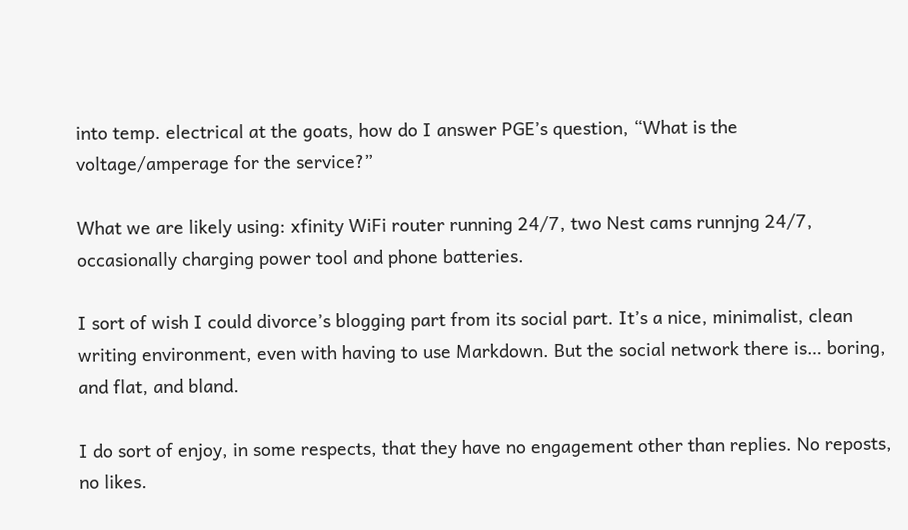into temp. electrical at the goats, how do I answer PGE’s question, “What is the voltage/amperage for the service?”

What we are likely using: xfinity WiFi router running 24/7, two Nest cams runnjng 24/7, occasionally charging power tool and phone batteries.

I sort of wish I could divorce’s blogging part from its social part. It’s a nice, minimalist, clean writing environment, even with having to use Markdown. But the social network there is… boring, and flat, and bland.

I do sort of enjoy, in some respects, that they have no engagement other than replies. No reposts, no likes.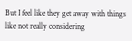But I feel like they get away with things like not really considering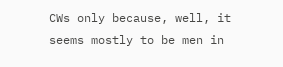CWs only because, well, it seems mostly to be men in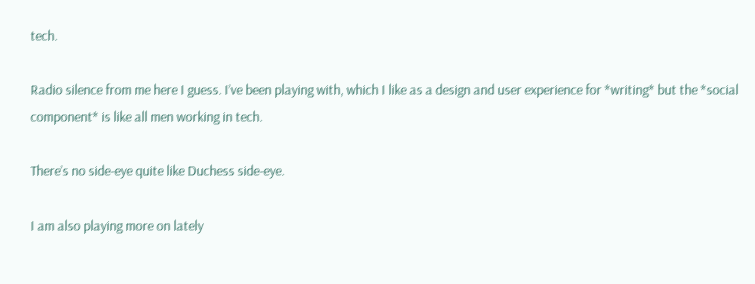tech.

Radio silence from me here I guess. I’ve been playing with, which I like as a design and user experience for *writing* but the *social component* is like all men working in tech.

There’s no side-eye quite like Duchess side-eye.

I am also playing more on lately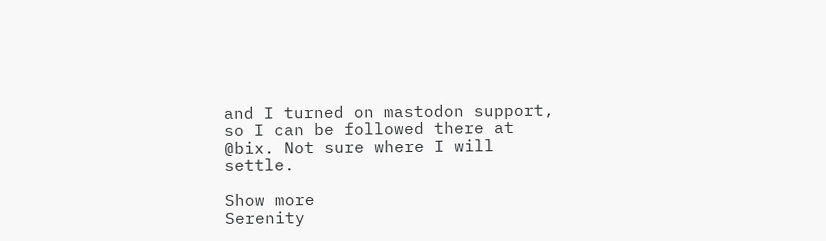and I turned on mastodon support, so I can be followed there at @bix. Not sure where I will settle.

Show more
Serenity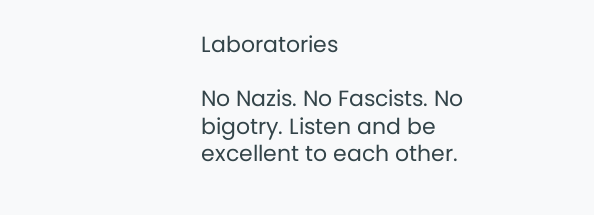Laboratories

No Nazis. No Fascists. No bigotry. Listen and be excellent to each other.